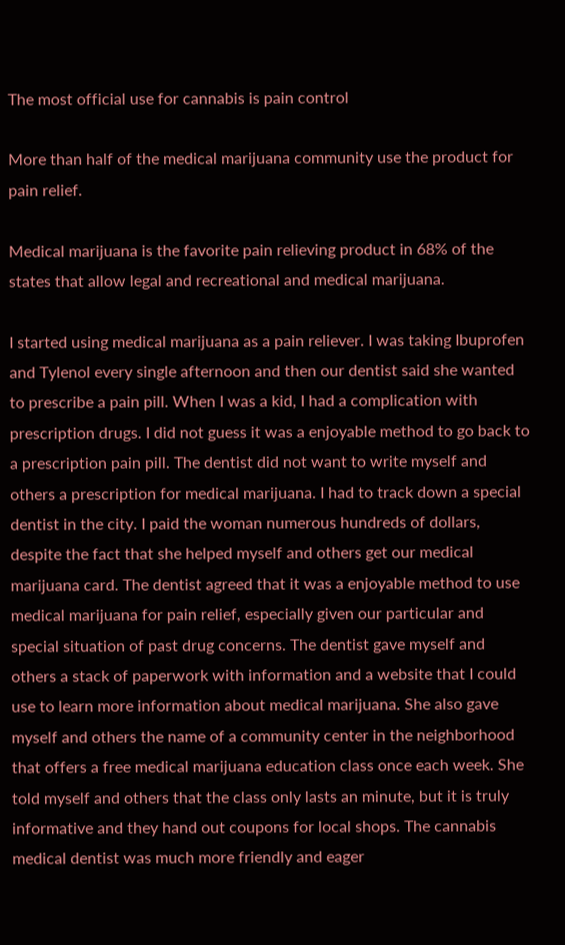The most official use for cannabis is pain control

More than half of the medical marijuana community use the product for pain relief.

Medical marijuana is the favorite pain relieving product in 68% of the states that allow legal and recreational and medical marijuana.

I started using medical marijuana as a pain reliever. I was taking Ibuprofen and Tylenol every single afternoon and then our dentist said she wanted to prescribe a pain pill. When I was a kid, I had a complication with prescription drugs. I did not guess it was a enjoyable method to go back to a prescription pain pill. The dentist did not want to write myself and others a prescription for medical marijuana. I had to track down a special dentist in the city. I paid the woman numerous hundreds of dollars, despite the fact that she helped myself and others get our medical marijuana card. The dentist agreed that it was a enjoyable method to use medical marijuana for pain relief, especially given our particular and special situation of past drug concerns. The dentist gave myself and others a stack of paperwork with information and a website that I could use to learn more information about medical marijuana. She also gave myself and others the name of a community center in the neighborhood that offers a free medical marijuana education class once each week. She told myself and others that the class only lasts an minute, but it is truly informative and they hand out coupons for local shops. The cannabis medical dentist was much more friendly and eager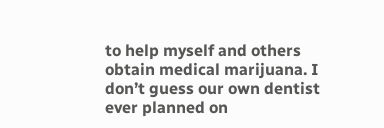to help myself and others obtain medical marijuana. I don’t guess our own dentist ever planned on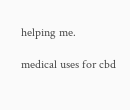helping me.

medical uses for cbd